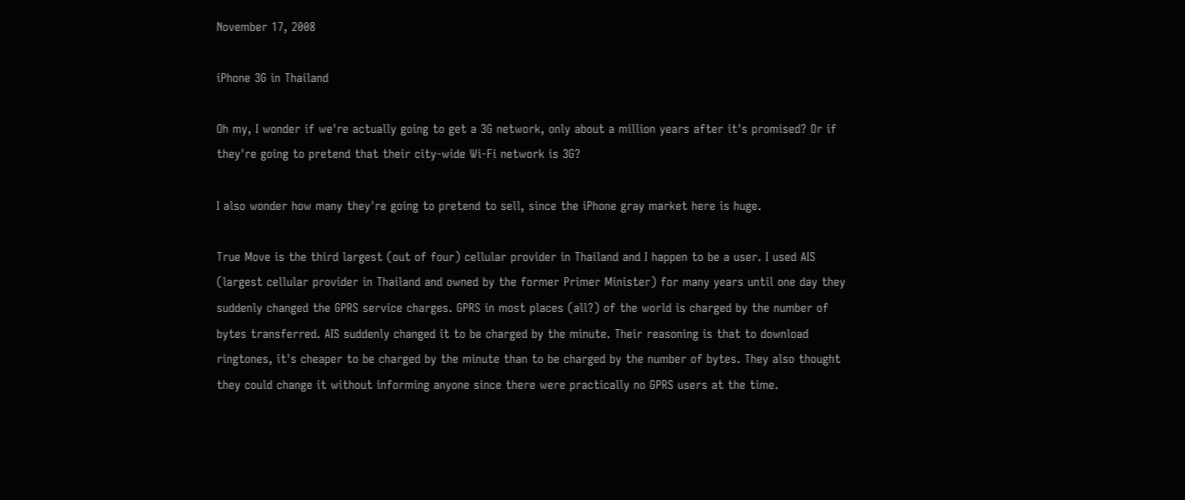November 17, 2008

iPhone 3G in Thailand

Oh my, I wonder if we're actually going to get a 3G network, only about a million years after it's promised? Or if they're going to pretend that their city-wide Wi-Fi network is 3G?

I also wonder how many they're going to pretend to sell, since the iPhone gray market here is huge.

True Move is the third largest (out of four) cellular provider in Thailand and I happen to be a user. I used AIS (largest cellular provider in Thailand and owned by the former Primer Minister) for many years until one day they suddenly changed the GPRS service charges. GPRS in most places (all?) of the world is charged by the number of bytes transferred. AIS suddenly changed it to be charged by the minute. Their reasoning is that to download ringtones, it's cheaper to be charged by the minute than to be charged by the number of bytes. They also thought they could change it without informing anyone since there were practically no GPRS users at the time.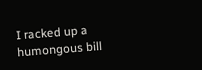I racked up a humongous bill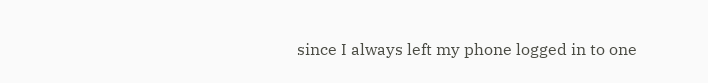since I always left my phone logged in to one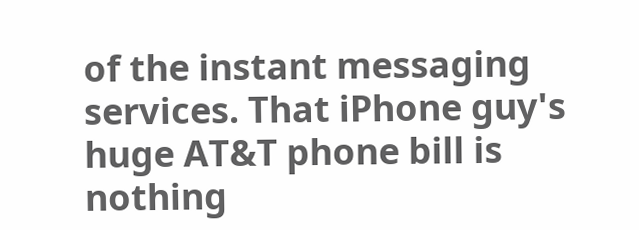of the instant messaging services. That iPhone guy's huge AT&T phone bill is nothing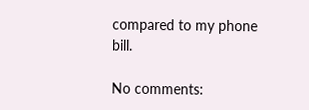compared to my phone bill.

No comments: